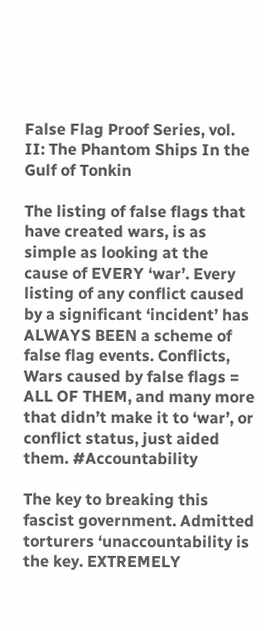False Flag Proof Series, vol. II: The Phantom Ships In the Gulf of Tonkin

The listing of false flags that have created wars, is as simple as looking at the cause of EVERY ‘war’. Every listing of any conflict caused by a significant ‘incident’ has ALWAYS BEEN a scheme of false flag events. Conflicts, Wars caused by false flags = ALL OF THEM, and many more that didn’t make it to ‘war’, or conflict status, just aided them. #Accountability

The key to breaking this fascist government. Admitted torturers ‘unaccountability is the key. EXTREMELY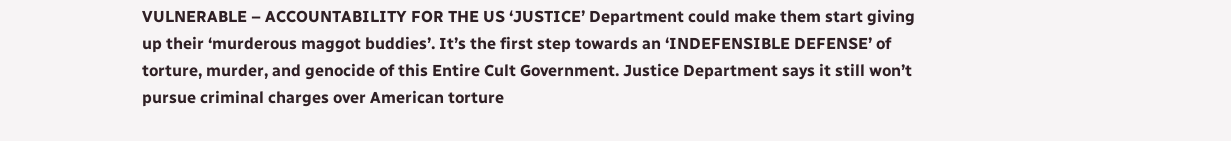VULNERABLE – ACCOUNTABILITY FOR THE US ‘JUSTICE’ Department could make them start giving up their ‘murderous maggot buddies’. It’s the first step towards an ‘INDEFENSIBLE DEFENSE’ of torture, murder, and genocide of this Entire Cult Government. Justice Department says it still won’t pursue criminal charges over American torture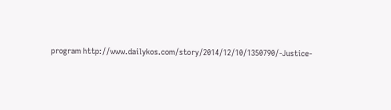program http://www.dailykos.com/story/2014/12/10/1350790/-Justice-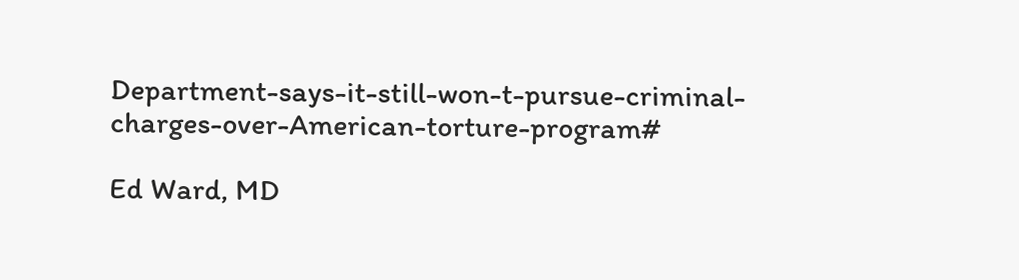Department-says-it-still-won-t-pursue-criminal-charges-over-American-torture-program#

Ed Ward, MD